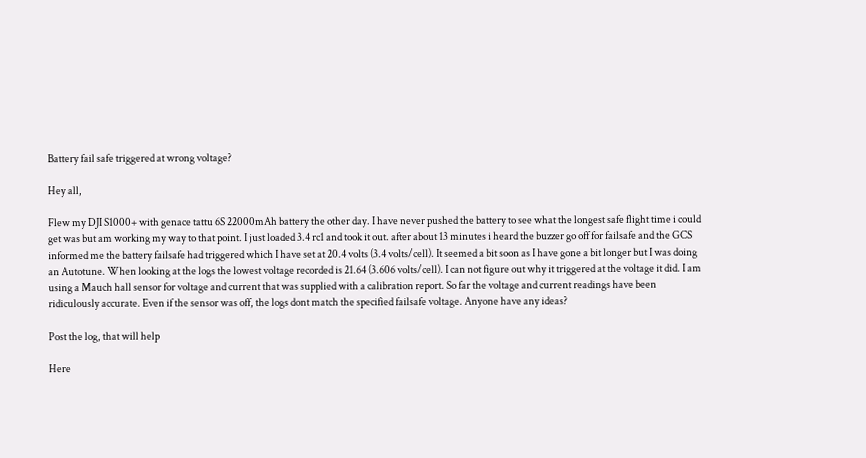Battery fail safe triggered at wrong voltage?

Hey all,

Flew my DJI S1000+ with genace tattu 6S 22000mAh battery the other day. I have never pushed the battery to see what the longest safe flight time i could get was but am working my way to that point. I just loaded 3.4 rc1 and took it out. after about 13 minutes i heard the buzzer go off for failsafe and the GCS informed me the battery failsafe had triggered which I have set at 20.4 volts (3.4 volts/cell). It seemed a bit soon as I have gone a bit longer but I was doing an Autotune. When looking at the logs the lowest voltage recorded is 21.64 (3.606 volts/cell). I can not figure out why it triggered at the voltage it did. I am using a Mauch hall sensor for voltage and current that was supplied with a calibration report. So far the voltage and current readings have been ridiculously accurate. Even if the sensor was off, the logs dont match the specified failsafe voltage. Anyone have any ideas?

Post the log, that will help

Here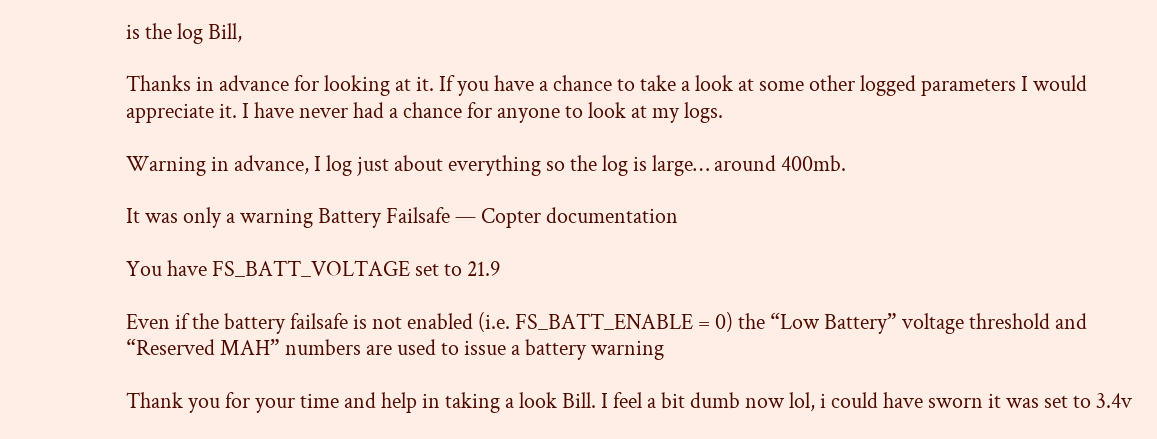is the log Bill,

Thanks in advance for looking at it. If you have a chance to take a look at some other logged parameters I would appreciate it. I have never had a chance for anyone to look at my logs.

Warning in advance, I log just about everything so the log is large… around 400mb.

It was only a warning Battery Failsafe — Copter documentation

You have FS_BATT_VOLTAGE set to 21.9

Even if the battery failsafe is not enabled (i.e. FS_BATT_ENABLE = 0) the “Low Battery” voltage threshold and “Reserved MAH” numbers are used to issue a battery warning

Thank you for your time and help in taking a look Bill. I feel a bit dumb now lol, i could have sworn it was set to 3.4v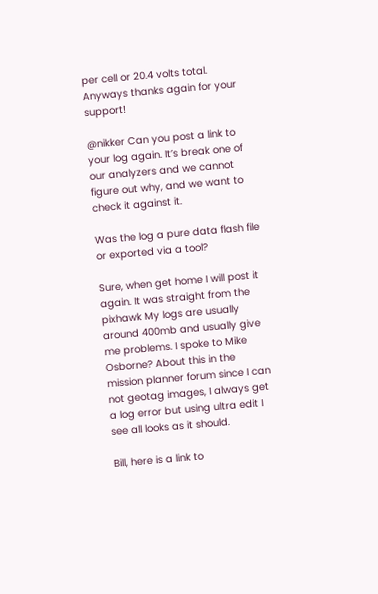per cell or 20.4 volts total. Anyways thanks again for your support!

@nikker Can you post a link to your log again. It’s break one of our analyzers and we cannot figure out why, and we want to check it against it.

Was the log a pure data flash file or exported via a tool?

Sure, when get home I will post it again. It was straight from the pixhawk My logs are usually around 400mb and usually give me problems. I spoke to Mike Osborne? About this in the mission planner forum since I can not geotag images, I always get a log error but using ultra edit I see all looks as it should.

Bill, here is a link to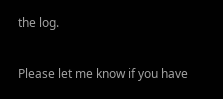the log.

Please let me know if you have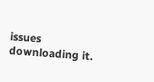issues downloading it.